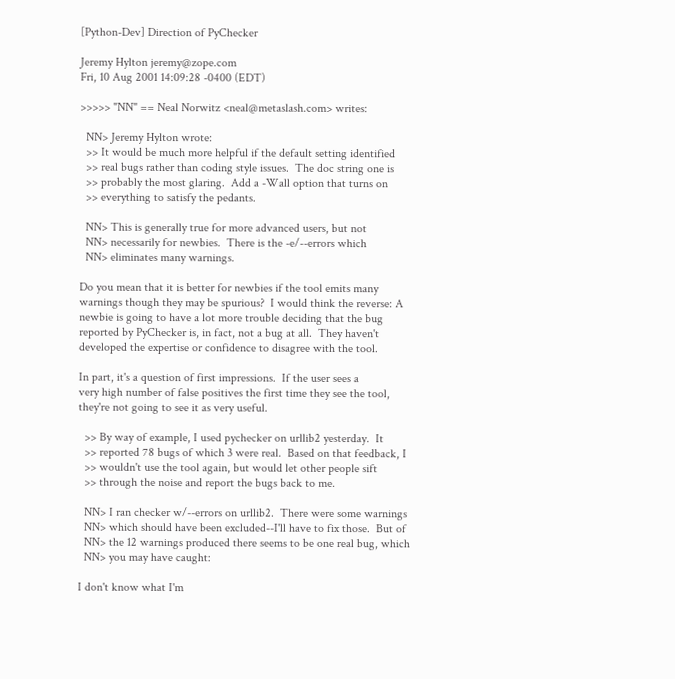[Python-Dev] Direction of PyChecker

Jeremy Hylton jeremy@zope.com
Fri, 10 Aug 2001 14:09:28 -0400 (EDT)

>>>>> "NN" == Neal Norwitz <neal@metaslash.com> writes:

  NN> Jeremy Hylton wrote:
  >> It would be much more helpful if the default setting identified
  >> real bugs rather than coding style issues.  The doc string one is
  >> probably the most glaring.  Add a -Wall option that turns on
  >> everything to satisfy the pedants.

  NN> This is generally true for more advanced users, but not
  NN> necessarily for newbies.  There is the -e/--errors which
  NN> eliminates many warnings.

Do you mean that it is better for newbies if the tool emits many
warnings though they may be spurious?  I would think the reverse: A
newbie is going to have a lot more trouble deciding that the bug
reported by PyChecker is, in fact, not a bug at all.  They haven't
developed the expertise or confidence to disagree with the tool.

In part, it's a question of first impressions.  If the user sees a
very high number of false positives the first time they see the tool,
they're not going to see it as very useful.

  >> By way of example, I used pychecker on urllib2 yesterday.  It
  >> reported 78 bugs of which 3 were real.  Based on that feedback, I
  >> wouldn't use the tool again, but would let other people sift
  >> through the noise and report the bugs back to me.

  NN> I ran checker w/--errors on urllib2.  There were some warnings
  NN> which should have been excluded--I'll have to fix those.  But of
  NN> the 12 warnings produced there seems to be one real bug, which
  NN> you may have caught:

I don't know what I'm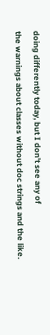doing differently today, but I don't see any of
the warnings about classes without doc strings and the like.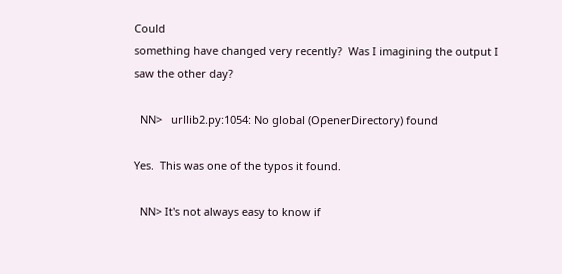Could
something have changed very recently?  Was I imagining the output I
saw the other day?

  NN>   urllib2.py:1054: No global (OpenerDirectory) found

Yes.  This was one of the typos it found.

  NN> It's not always easy to know if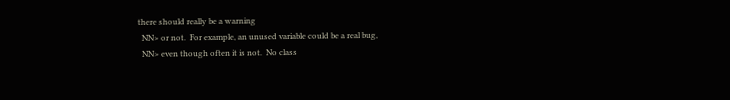there should really be a warning
  NN> or not.  For example, an unused variable could be a real bug,
  NN> even though often it is not.  No class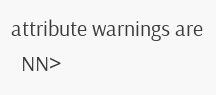attribute warnings are
  NN>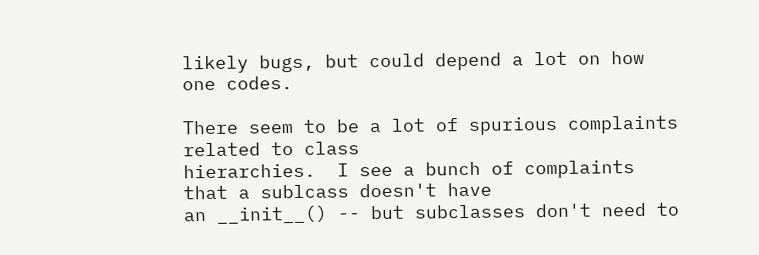likely bugs, but could depend a lot on how one codes.

There seem to be a lot of spurious complaints related to class
hierarchies.  I see a bunch of complaints that a sublcass doesn't have
an __init__() -- but subclasses don't need to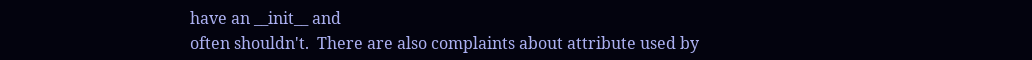have an __init__ and
often shouldn't.  There are also complaints about attribute used by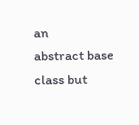an
abstract base class but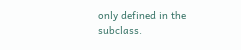only defined in the subclass.